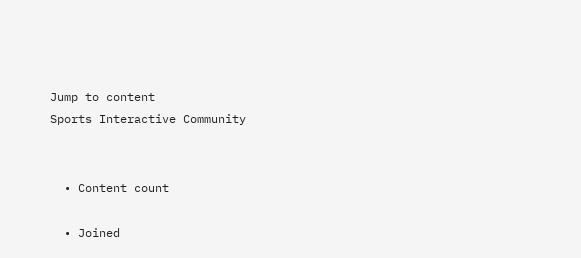Jump to content
Sports Interactive Community


  • Content count

  • Joined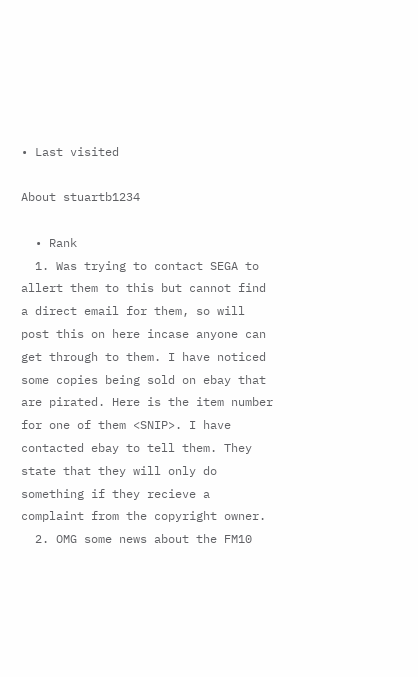• Last visited

About stuartb1234

  • Rank
  1. Was trying to contact SEGA to allert them to this but cannot find a direct email for them, so will post this on here incase anyone can get through to them. I have noticed some copies being sold on ebay that are pirated. Here is the item number for one of them <SNIP>. I have contacted ebay to tell them. They state that they will only do something if they recieve a complaint from the copyright owner.
  2. OMG some news about the FM10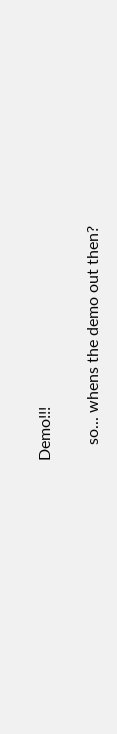Demo!!!

    so... whens the demo out then?